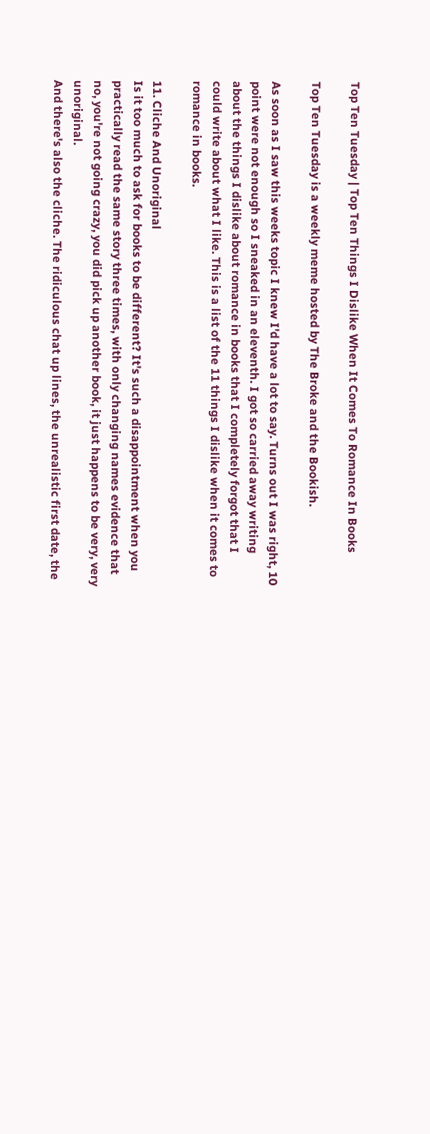Top Ten Tuesday | Top Ten Things I Dislike When It Comes To Romance In Books

Top Ten Tuesday is a weekly meme hosted by The Broke and the Bookish.

As soon as I saw this weeks topic I knew I'd have a lot to say. Turns out I was right, 10 point were not enough so I sneaked in an eleventh. I got so carried away writing about the things I dislike about romance in books that I completely forgot that I could write about what I like. This is a list of the 11 things I dislike when it comes to romance in books.

11. Cliche And Unoriginal
Is it too much to ask for books to be different? It's such a disappointment when you practically read the same story three times, with only changing names evidence that no, you're not going crazy, you did pick up another book, it just happens to be very, very unoriginal.
And there's also the cliche. The ridiculous chat up lines, the unrealistic first date, the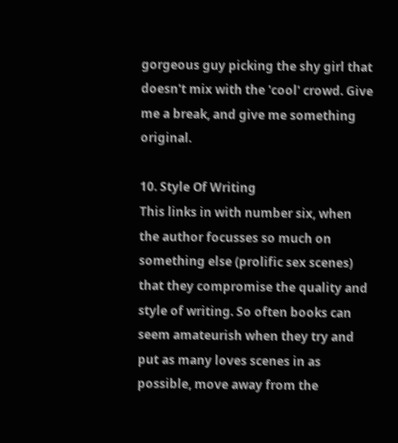gorgeous guy picking the shy girl that doesn't mix with the 'cool' crowd. Give me a break, and give me something original.

10. Style Of Writing
This links in with number six, when the author focusses so much on something else (prolific sex scenes) that they compromise the quality and style of writing. So often books can seem amateurish when they try and put as many loves scenes in as possible, move away from the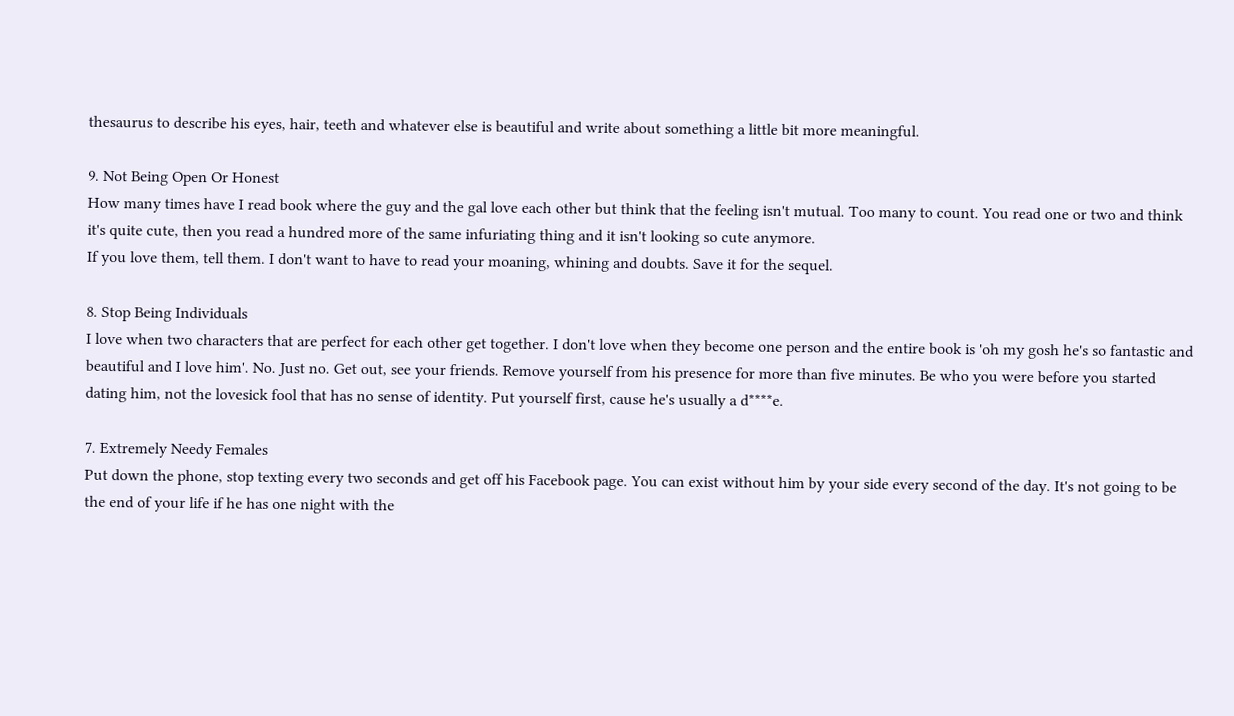thesaurus to describe his eyes, hair, teeth and whatever else is beautiful and write about something a little bit more meaningful.

9. Not Being Open Or Honest
How many times have I read book where the guy and the gal love each other but think that the feeling isn't mutual. Too many to count. You read one or two and think it's quite cute, then you read a hundred more of the same infuriating thing and it isn't looking so cute anymore.
If you love them, tell them. I don't want to have to read your moaning, whining and doubts. Save it for the sequel.

8. Stop Being Individuals
I love when two characters that are perfect for each other get together. I don't love when they become one person and the entire book is 'oh my gosh he's so fantastic and beautiful and I love him'. No. Just no. Get out, see your friends. Remove yourself from his presence for more than five minutes. Be who you were before you started dating him, not the lovesick fool that has no sense of identity. Put yourself first, cause he's usually a d****e.

7. Extremely Needy Females
Put down the phone, stop texting every two seconds and get off his Facebook page. You can exist without him by your side every second of the day. It's not going to be the end of your life if he has one night with the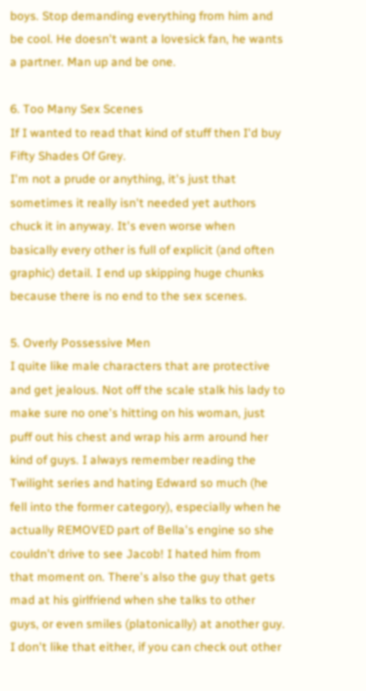boys. Stop demanding everything from him and be cool. He doesn't want a lovesick fan, he wants a partner. Man up and be one.

6. Too Many Sex Scenes
If I wanted to read that kind of stuff then I'd buy Fifty Shades Of Grey.
I'm not a prude or anything, it's just that sometimes it really isn't needed yet authors chuck it in anyway. It's even worse when basically every other is full of explicit (and often graphic) detail. I end up skipping huge chunks because there is no end to the sex scenes.

5. Overly Possessive Men
I quite like male characters that are protective and get jealous. Not off the scale stalk his lady to make sure no one's hitting on his woman, just puff out his chest and wrap his arm around her kind of guys. I always remember reading the Twilight series and hating Edward so much (he fell into the former category), especially when he actually REMOVED part of Bella's engine so she couldn't drive to see Jacob! I hated him from that moment on. There's also the guy that gets mad at his girlfriend when she talks to other guys, or even smiles (platonically) at another guy. I don't like that either, if you can check out other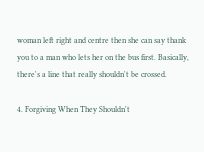woman left right and centre then she can say thank you to a man who lets her on the bus first. Basically, there's a line that really shouldn't be crossed.

4. Forgiving When They Shouldn't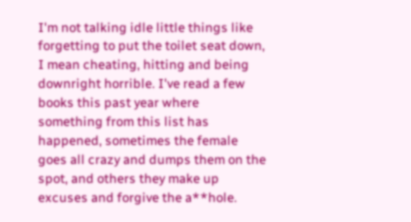I'm not talking idle little things like forgetting to put the toilet seat down, I mean cheating, hitting and being downright horrible. I've read a few books this past year where something from this list has happened, sometimes the female goes all crazy and dumps them on the spot, and others they make up excuses and forgive the a**hole.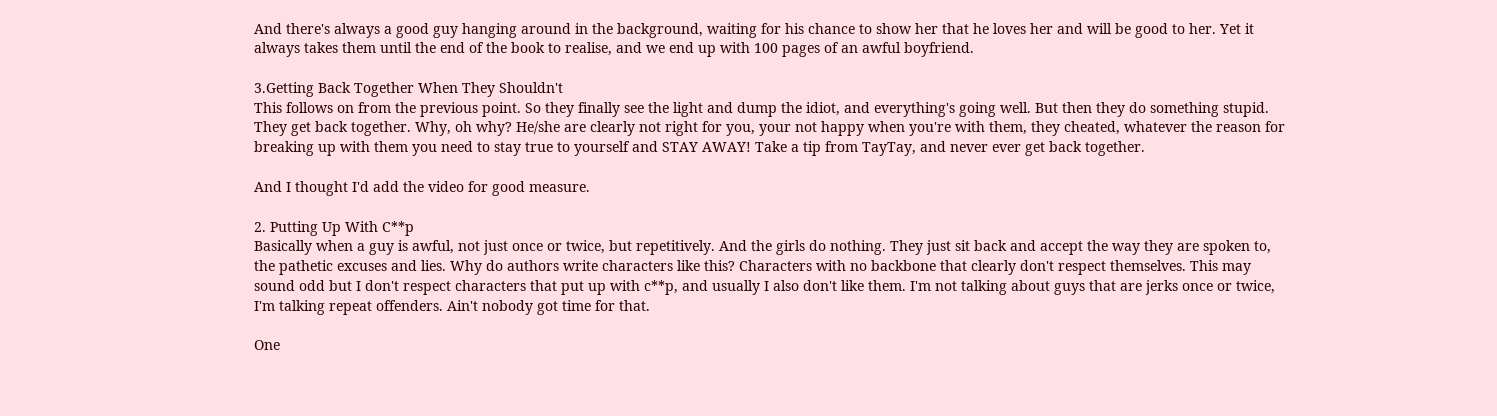And there's always a good guy hanging around in the background, waiting for his chance to show her that he loves her and will be good to her. Yet it always takes them until the end of the book to realise, and we end up with 100 pages of an awful boyfriend.

3.Getting Back Together When They Shouldn't
This follows on from the previous point. So they finally see the light and dump the idiot, and everything's going well. But then they do something stupid. They get back together. Why, oh why? He/she are clearly not right for you, your not happy when you're with them, they cheated, whatever the reason for breaking up with them you need to stay true to yourself and STAY AWAY! Take a tip from TayTay, and never ever get back together.

And I thought I'd add the video for good measure.

2. Putting Up With C**p
Basically when a guy is awful, not just once or twice, but repetitively. And the girls do nothing. They just sit back and accept the way they are spoken to, the pathetic excuses and lies. Why do authors write characters like this? Characters with no backbone that clearly don't respect themselves. This may sound odd but I don't respect characters that put up with c**p, and usually I also don't like them. I'm not talking about guys that are jerks once or twice, I'm talking repeat offenders. Ain't nobody got time for that.

One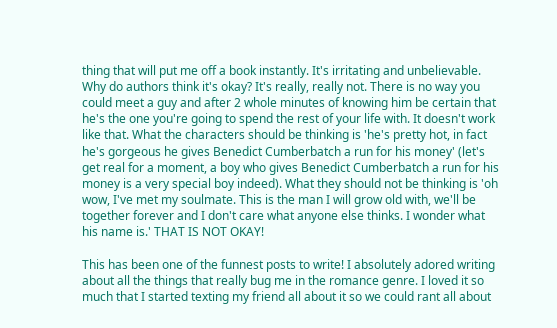thing that will put me off a book instantly. It's irritating and unbelievable. Why do authors think it's okay? It's really, really not. There is no way you could meet a guy and after 2 whole minutes of knowing him be certain that he's the one you're going to spend the rest of your life with. It doesn't work like that. What the characters should be thinking is 'he's pretty hot, in fact he's gorgeous he gives Benedict Cumberbatch a run for his money' (let's get real for a moment, a boy who gives Benedict Cumberbatch a run for his money is a very special boy indeed). What they should not be thinking is 'oh wow, I've met my soulmate. This is the man I will grow old with, we'll be together forever and I don't care what anyone else thinks. I wonder what his name is.' THAT IS NOT OKAY!

This has been one of the funnest posts to write! I absolutely adored writing about all the things that really bug me in the romance genre. I loved it so much that I started texting my friend all about it so we could rant all about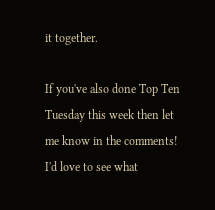it together.

If you've also done Top Ten Tuesday this week then let me know in the comments! I'd love to see what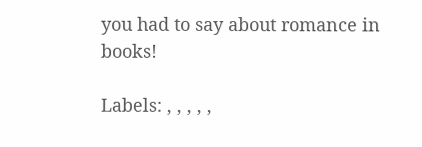you had to say about romance in books!

Labels: , , , , ,